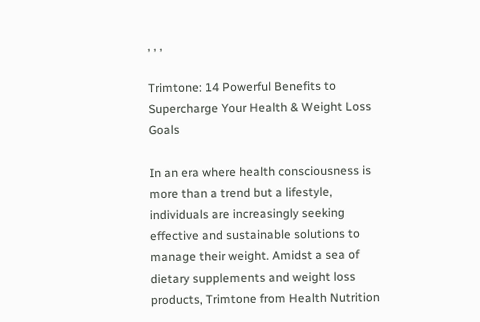, , ,

Trimtone: 14 Powerful Benefits to Supercharge Your Health & Weight Loss Goals

In an era where health consciousness is more than a trend but a lifestyle, individuals are increasingly seeking effective and sustainable solutions to manage their weight. Amidst a sea of dietary supplements and weight loss products, Trimtone from Health Nutrition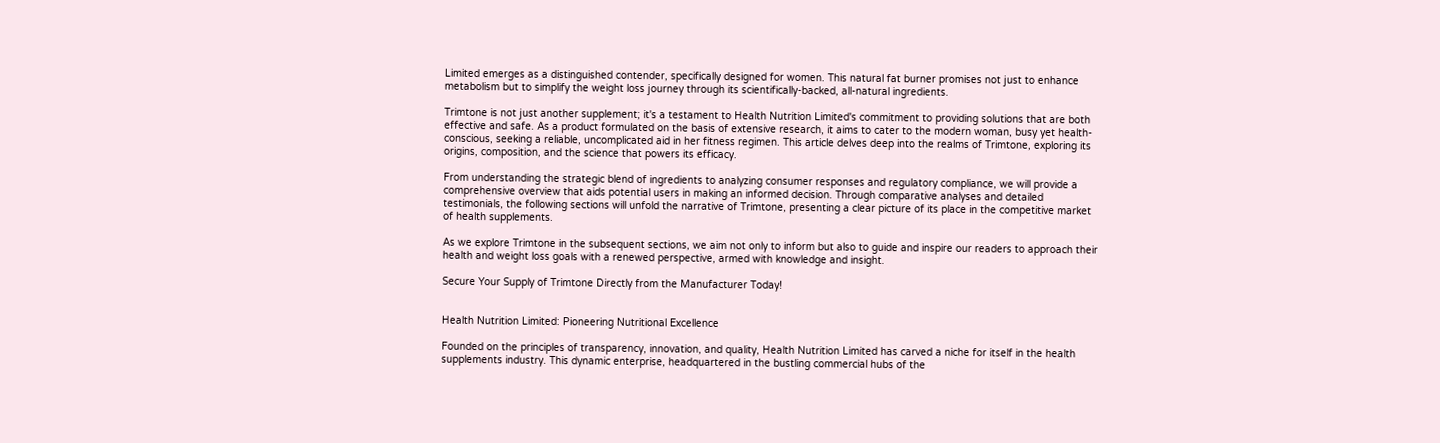Limited emerges as a distinguished contender, specifically designed for women. This natural fat burner promises not just to enhance metabolism but to simplify the weight loss journey through its scientifically-backed, all-natural ingredients.

Trimtone is not just another supplement; it's a testament to Health Nutrition Limited's commitment to providing solutions that are both effective and safe. As a product formulated on the basis of extensive research, it aims to cater to the modern woman, busy yet health-conscious, seeking a reliable, uncomplicated aid in her fitness regimen. This article delves deep into the realms of Trimtone, exploring its origins, composition, and the science that powers its efficacy.

From understanding the strategic blend of ingredients to analyzing consumer responses and regulatory compliance, we will provide a comprehensive overview that aids potential users in making an informed decision. Through comparative analyses and detailed testimonials, the following sections will unfold the narrative of Trimtone, presenting a clear picture of its place in the competitive market of health supplements.

As we explore Trimtone in the subsequent sections, we aim not only to inform but also to guide and inspire our readers to approach their health and weight loss goals with a renewed perspective, armed with knowledge and insight.

Secure Your Supply of Trimtone Directly from the Manufacturer Today!


Health Nutrition Limited: Pioneering Nutritional Excellence

Founded on the principles of transparency, innovation, and quality, Health Nutrition Limited has carved a niche for itself in the health supplements industry. This dynamic enterprise, headquartered in the bustling commercial hubs of the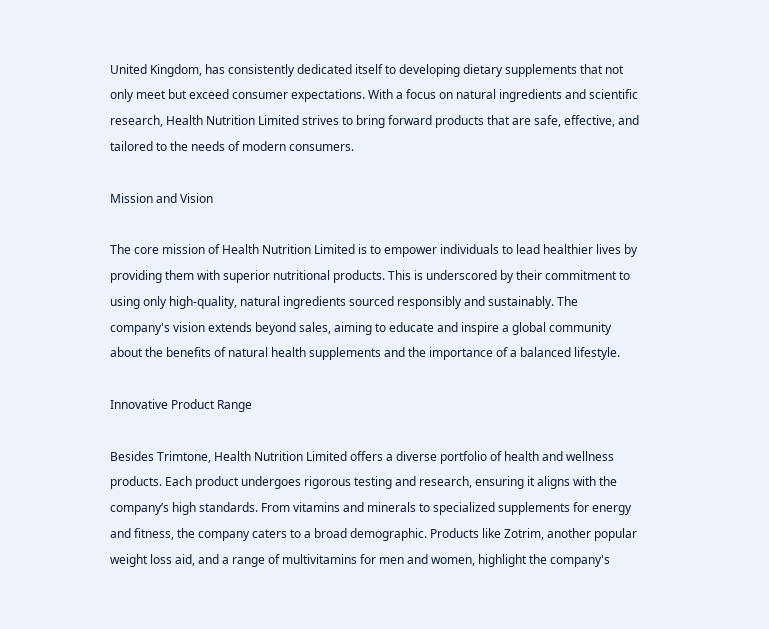United Kingdom, has consistently dedicated itself to developing dietary supplements that not only meet but exceed consumer expectations. With a focus on natural ingredients and scientific research, Health Nutrition Limited strives to bring forward products that are safe, effective, and tailored to the needs of modern consumers.

Mission and Vision

The core mission of Health Nutrition Limited is to empower individuals to lead healthier lives by providing them with superior nutritional products. This is underscored by their commitment to using only high-quality, natural ingredients sourced responsibly and sustainably. The company's vision extends beyond sales, aiming to educate and inspire a global community about the benefits of natural health supplements and the importance of a balanced lifestyle.

Innovative Product Range

Besides Trimtone, Health Nutrition Limited offers a diverse portfolio of health and wellness products. Each product undergoes rigorous testing and research, ensuring it aligns with the company’s high standards. From vitamins and minerals to specialized supplements for energy and fitness, the company caters to a broad demographic. Products like Zotrim, another popular weight loss aid, and a range of multivitamins for men and women, highlight the company's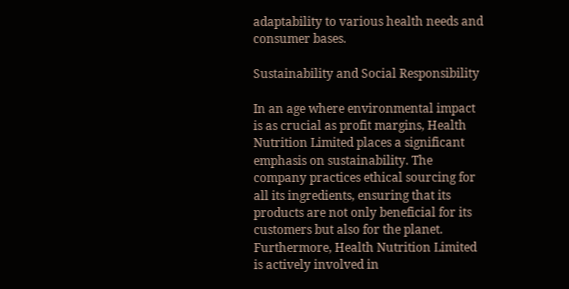adaptability to various health needs and consumer bases.

Sustainability and Social Responsibility

In an age where environmental impact is as crucial as profit margins, Health Nutrition Limited places a significant emphasis on sustainability. The company practices ethical sourcing for all its ingredients, ensuring that its products are not only beneficial for its customers but also for the planet. Furthermore, Health Nutrition Limited is actively involved in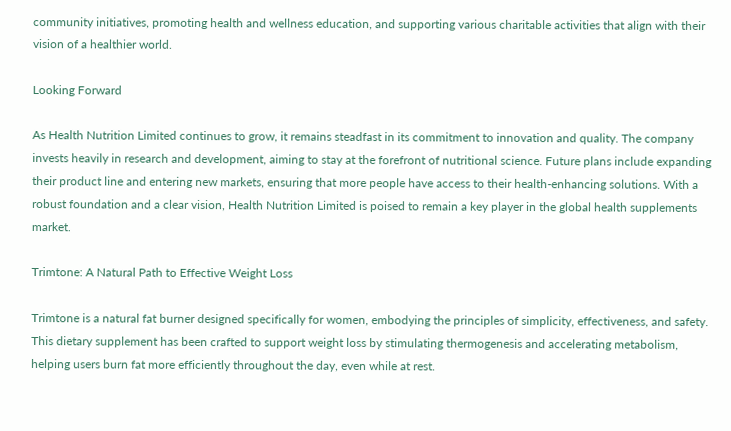community initiatives, promoting health and wellness education, and supporting various charitable activities that align with their vision of a healthier world.

Looking Forward

As Health Nutrition Limited continues to grow, it remains steadfast in its commitment to innovation and quality. The company invests heavily in research and development, aiming to stay at the forefront of nutritional science. Future plans include expanding their product line and entering new markets, ensuring that more people have access to their health-enhancing solutions. With a robust foundation and a clear vision, Health Nutrition Limited is poised to remain a key player in the global health supplements market.

Trimtone: A Natural Path to Effective Weight Loss

Trimtone is a natural fat burner designed specifically for women, embodying the principles of simplicity, effectiveness, and safety. This dietary supplement has been crafted to support weight loss by stimulating thermogenesis and accelerating metabolism, helping users burn fat more efficiently throughout the day, even while at rest.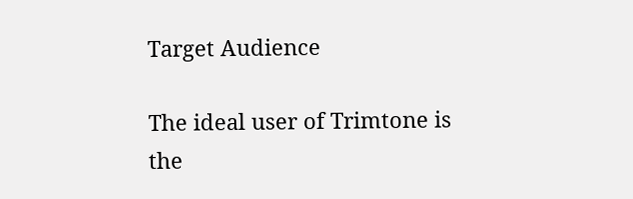Target Audience

The ideal user of Trimtone is the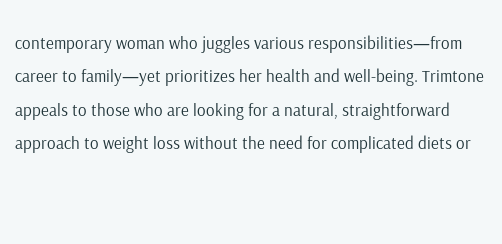contemporary woman who juggles various responsibilities—from career to family—yet prioritizes her health and well-being. Trimtone appeals to those who are looking for a natural, straightforward approach to weight loss without the need for complicated diets or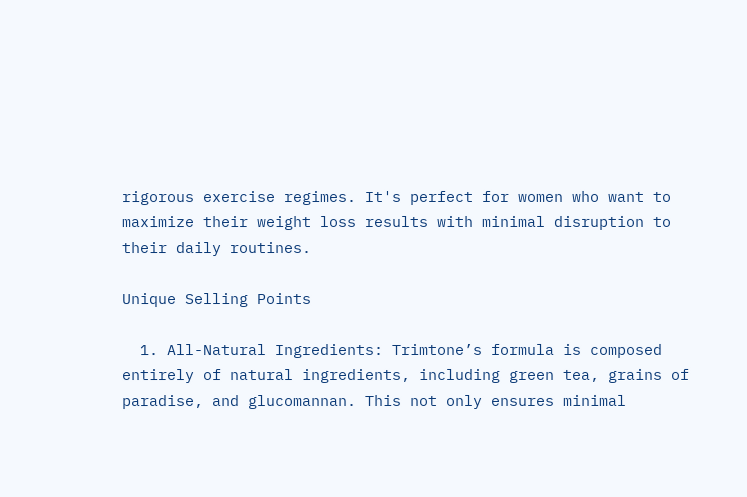rigorous exercise regimes. It's perfect for women who want to maximize their weight loss results with minimal disruption to their daily routines.

Unique Selling Points

  1. All-Natural Ingredients: Trimtone’s formula is composed entirely of natural ingredients, including green tea, grains of paradise, and glucomannan. This not only ensures minimal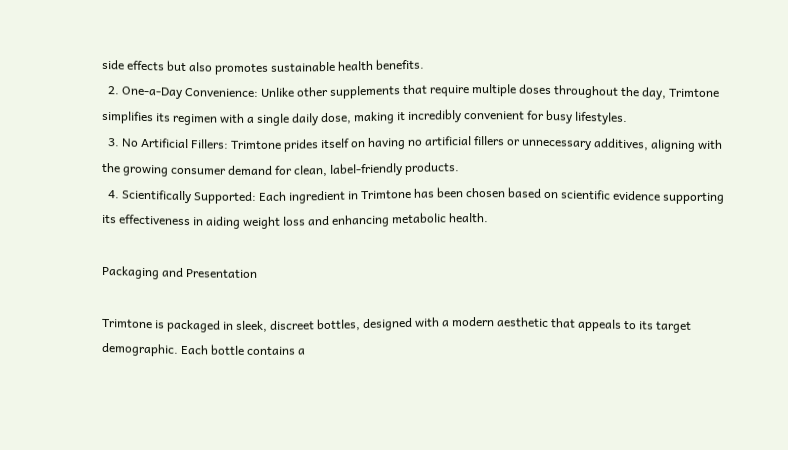side effects but also promotes sustainable health benefits.
  2. One-a-Day Convenience: Unlike other supplements that require multiple doses throughout the day, Trimtone simplifies its regimen with a single daily dose, making it incredibly convenient for busy lifestyles.
  3. No Artificial Fillers: Trimtone prides itself on having no artificial fillers or unnecessary additives, aligning with the growing consumer demand for clean, label-friendly products.
  4. Scientifically Supported: Each ingredient in Trimtone has been chosen based on scientific evidence supporting its effectiveness in aiding weight loss and enhancing metabolic health.

Packaging and Presentation

Trimtone is packaged in sleek, discreet bottles, designed with a modern aesthetic that appeals to its target demographic. Each bottle contains a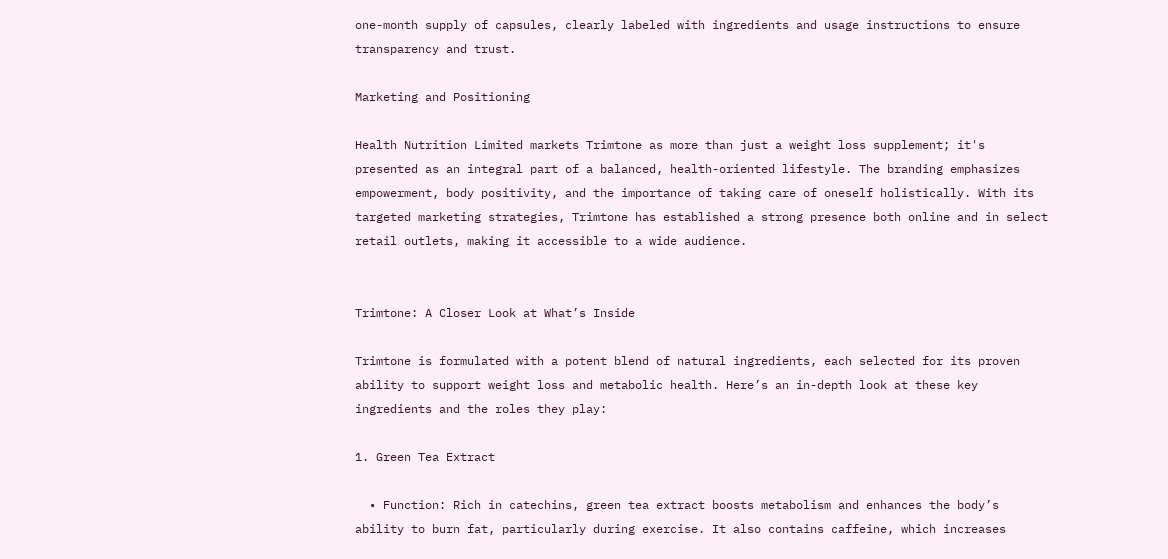one-month supply of capsules, clearly labeled with ingredients and usage instructions to ensure transparency and trust.

Marketing and Positioning

Health Nutrition Limited markets Trimtone as more than just a weight loss supplement; it's presented as an integral part of a balanced, health-oriented lifestyle. The branding emphasizes empowerment, body positivity, and the importance of taking care of oneself holistically. With its targeted marketing strategies, Trimtone has established a strong presence both online and in select retail outlets, making it accessible to a wide audience.


Trimtone: A Closer Look at What’s Inside

Trimtone is formulated with a potent blend of natural ingredients, each selected for its proven ability to support weight loss and metabolic health. Here’s an in-depth look at these key ingredients and the roles they play:

1. Green Tea Extract

  • Function: Rich in catechins, green tea extract boosts metabolism and enhances the body’s ability to burn fat, particularly during exercise. It also contains caffeine, which increases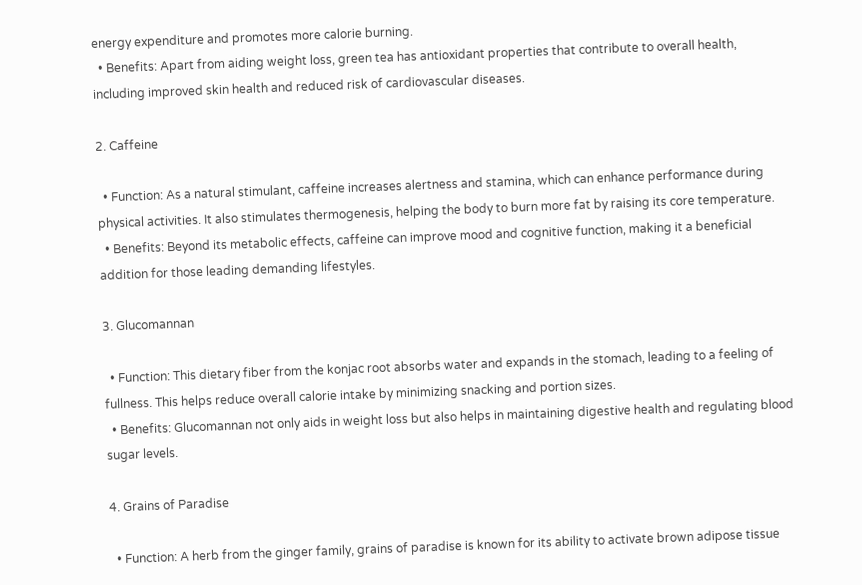energy expenditure and promotes more calorie burning.
  • Benefits: Apart from aiding weight loss, green tea has antioxidant properties that contribute to overall health, including improved skin health and reduced risk of cardiovascular diseases.

2. Caffeine

  • Function: As a natural stimulant, caffeine increases alertness and stamina, which can enhance performance during physical activities. It also stimulates thermogenesis, helping the body to burn more fat by raising its core temperature.
  • Benefits: Beyond its metabolic effects, caffeine can improve mood and cognitive function, making it a beneficial addition for those leading demanding lifestyles.

3. Glucomannan

  • Function: This dietary fiber from the konjac root absorbs water and expands in the stomach, leading to a feeling of fullness. This helps reduce overall calorie intake by minimizing snacking and portion sizes.
  • Benefits: Glucomannan not only aids in weight loss but also helps in maintaining digestive health and regulating blood sugar levels.

4. Grains of Paradise

  • Function: A herb from the ginger family, grains of paradise is known for its ability to activate brown adipose tissue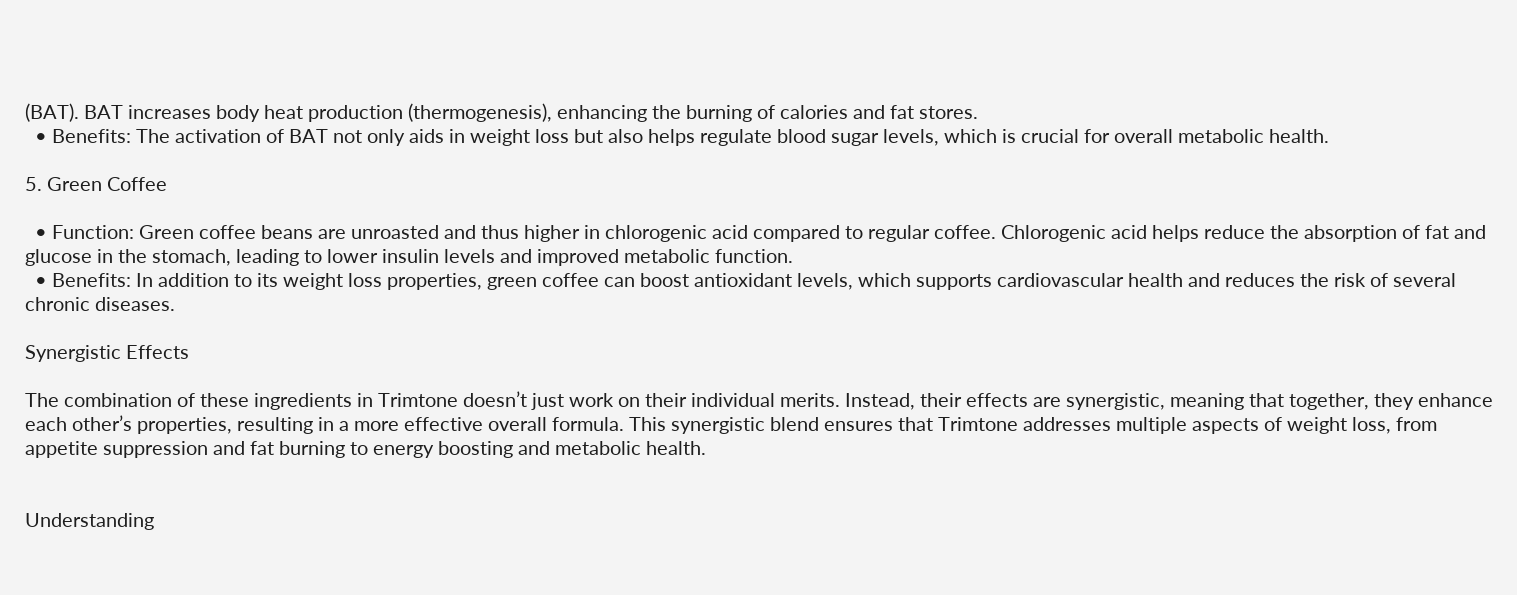(BAT). BAT increases body heat production (thermogenesis), enhancing the burning of calories and fat stores.
  • Benefits: The activation of BAT not only aids in weight loss but also helps regulate blood sugar levels, which is crucial for overall metabolic health.

5. Green Coffee

  • Function: Green coffee beans are unroasted and thus higher in chlorogenic acid compared to regular coffee. Chlorogenic acid helps reduce the absorption of fat and glucose in the stomach, leading to lower insulin levels and improved metabolic function.
  • Benefits: In addition to its weight loss properties, green coffee can boost antioxidant levels, which supports cardiovascular health and reduces the risk of several chronic diseases.

Synergistic Effects

The combination of these ingredients in Trimtone doesn’t just work on their individual merits. Instead, their effects are synergistic, meaning that together, they enhance each other’s properties, resulting in a more effective overall formula. This synergistic blend ensures that Trimtone addresses multiple aspects of weight loss, from appetite suppression and fat burning to energy boosting and metabolic health.


Understanding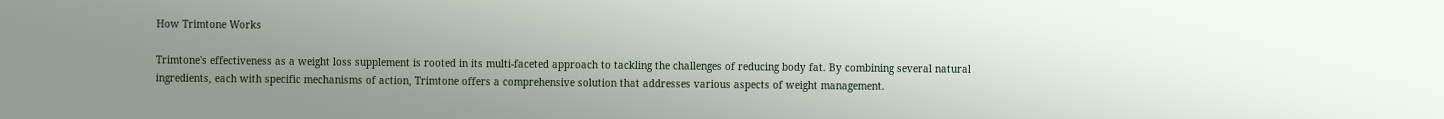How Trimtone Works

Trimtone's effectiveness as a weight loss supplement is rooted in its multi-faceted approach to tackling the challenges of reducing body fat. By combining several natural ingredients, each with specific mechanisms of action, Trimtone offers a comprehensive solution that addresses various aspects of weight management.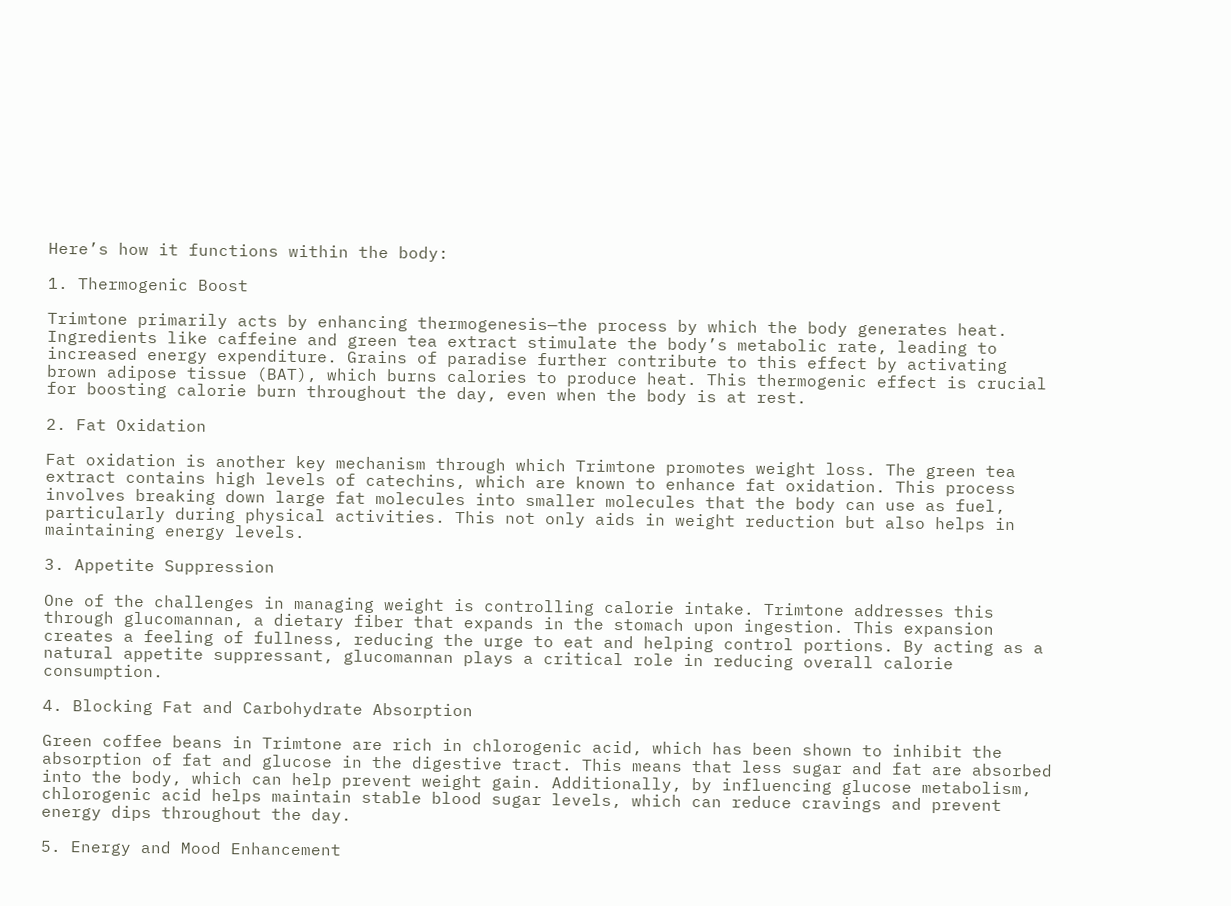Here’s how it functions within the body:

1. Thermogenic Boost

Trimtone primarily acts by enhancing thermogenesis—the process by which the body generates heat. Ingredients like caffeine and green tea extract stimulate the body’s metabolic rate, leading to increased energy expenditure. Grains of paradise further contribute to this effect by activating brown adipose tissue (BAT), which burns calories to produce heat. This thermogenic effect is crucial for boosting calorie burn throughout the day, even when the body is at rest.

2. Fat Oxidation

Fat oxidation is another key mechanism through which Trimtone promotes weight loss. The green tea extract contains high levels of catechins, which are known to enhance fat oxidation. This process involves breaking down large fat molecules into smaller molecules that the body can use as fuel, particularly during physical activities. This not only aids in weight reduction but also helps in maintaining energy levels.

3. Appetite Suppression

One of the challenges in managing weight is controlling calorie intake. Trimtone addresses this through glucomannan, a dietary fiber that expands in the stomach upon ingestion. This expansion creates a feeling of fullness, reducing the urge to eat and helping control portions. By acting as a natural appetite suppressant, glucomannan plays a critical role in reducing overall calorie consumption.

4. Blocking Fat and Carbohydrate Absorption

Green coffee beans in Trimtone are rich in chlorogenic acid, which has been shown to inhibit the absorption of fat and glucose in the digestive tract. This means that less sugar and fat are absorbed into the body, which can help prevent weight gain. Additionally, by influencing glucose metabolism, chlorogenic acid helps maintain stable blood sugar levels, which can reduce cravings and prevent energy dips throughout the day.

5. Energy and Mood Enhancement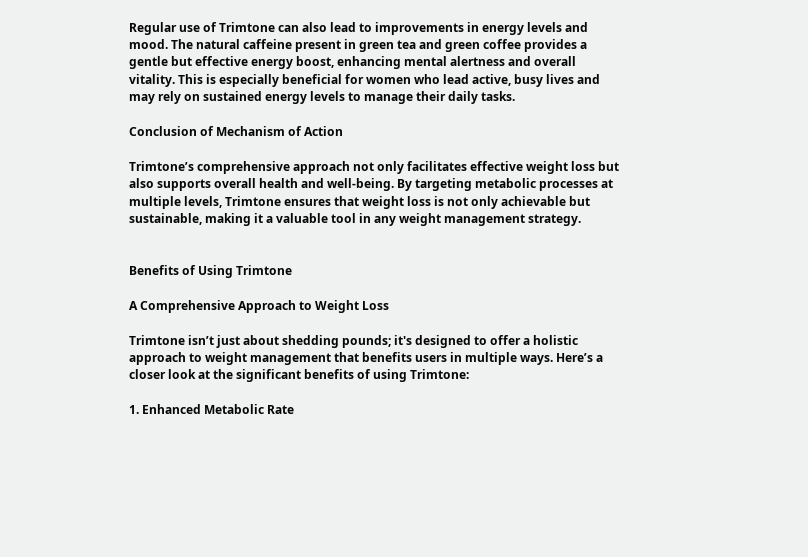Regular use of Trimtone can also lead to improvements in energy levels and mood. The natural caffeine present in green tea and green coffee provides a gentle but effective energy boost, enhancing mental alertness and overall vitality. This is especially beneficial for women who lead active, busy lives and may rely on sustained energy levels to manage their daily tasks.

Conclusion of Mechanism of Action

Trimtone’s comprehensive approach not only facilitates effective weight loss but also supports overall health and well-being. By targeting metabolic processes at multiple levels, Trimtone ensures that weight loss is not only achievable but sustainable, making it a valuable tool in any weight management strategy.


Benefits of Using Trimtone

A Comprehensive Approach to Weight Loss

Trimtone isn’t just about shedding pounds; it's designed to offer a holistic approach to weight management that benefits users in multiple ways. Here’s a closer look at the significant benefits of using Trimtone:

1. Enhanced Metabolic Rate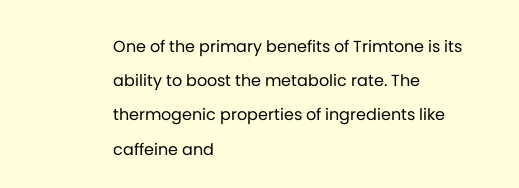One of the primary benefits of Trimtone is its ability to boost the metabolic rate. The thermogenic properties of ingredients like caffeine and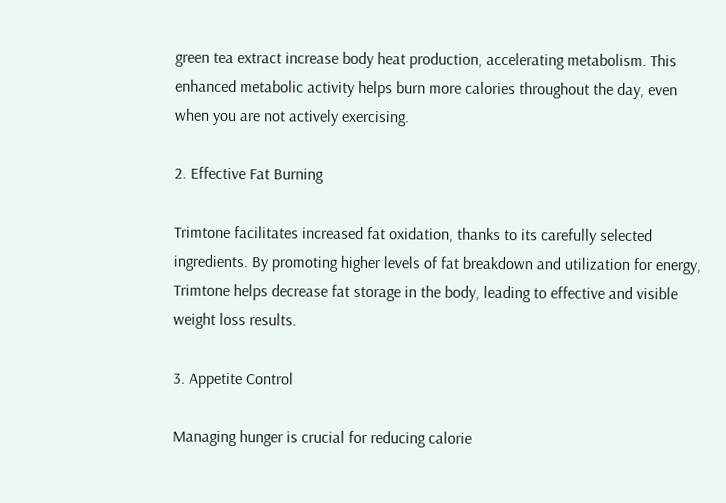green tea extract increase body heat production, accelerating metabolism. This enhanced metabolic activity helps burn more calories throughout the day, even when you are not actively exercising.

2. Effective Fat Burning

Trimtone facilitates increased fat oxidation, thanks to its carefully selected ingredients. By promoting higher levels of fat breakdown and utilization for energy, Trimtone helps decrease fat storage in the body, leading to effective and visible weight loss results.

3. Appetite Control

Managing hunger is crucial for reducing calorie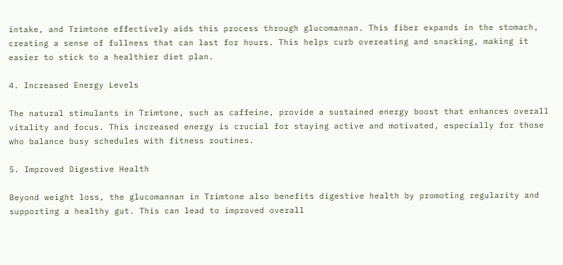intake, and Trimtone effectively aids this process through glucomannan. This fiber expands in the stomach, creating a sense of fullness that can last for hours. This helps curb overeating and snacking, making it easier to stick to a healthier diet plan.

4. Increased Energy Levels

The natural stimulants in Trimtone, such as caffeine, provide a sustained energy boost that enhances overall vitality and focus. This increased energy is crucial for staying active and motivated, especially for those who balance busy schedules with fitness routines.

5. Improved Digestive Health

Beyond weight loss, the glucomannan in Trimtone also benefits digestive health by promoting regularity and supporting a healthy gut. This can lead to improved overall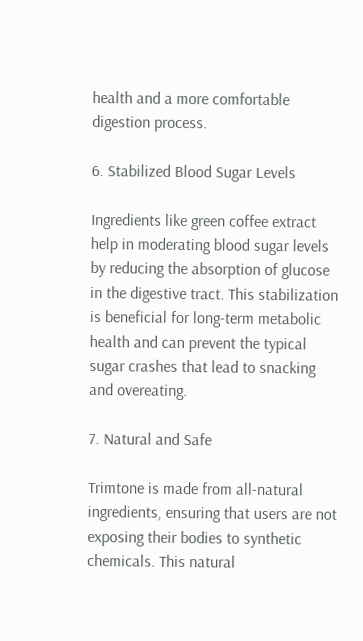health and a more comfortable digestion process.

6. Stabilized Blood Sugar Levels

Ingredients like green coffee extract help in moderating blood sugar levels by reducing the absorption of glucose in the digestive tract. This stabilization is beneficial for long-term metabolic health and can prevent the typical sugar crashes that lead to snacking and overeating.

7. Natural and Safe

Trimtone is made from all-natural ingredients, ensuring that users are not exposing their bodies to synthetic chemicals. This natural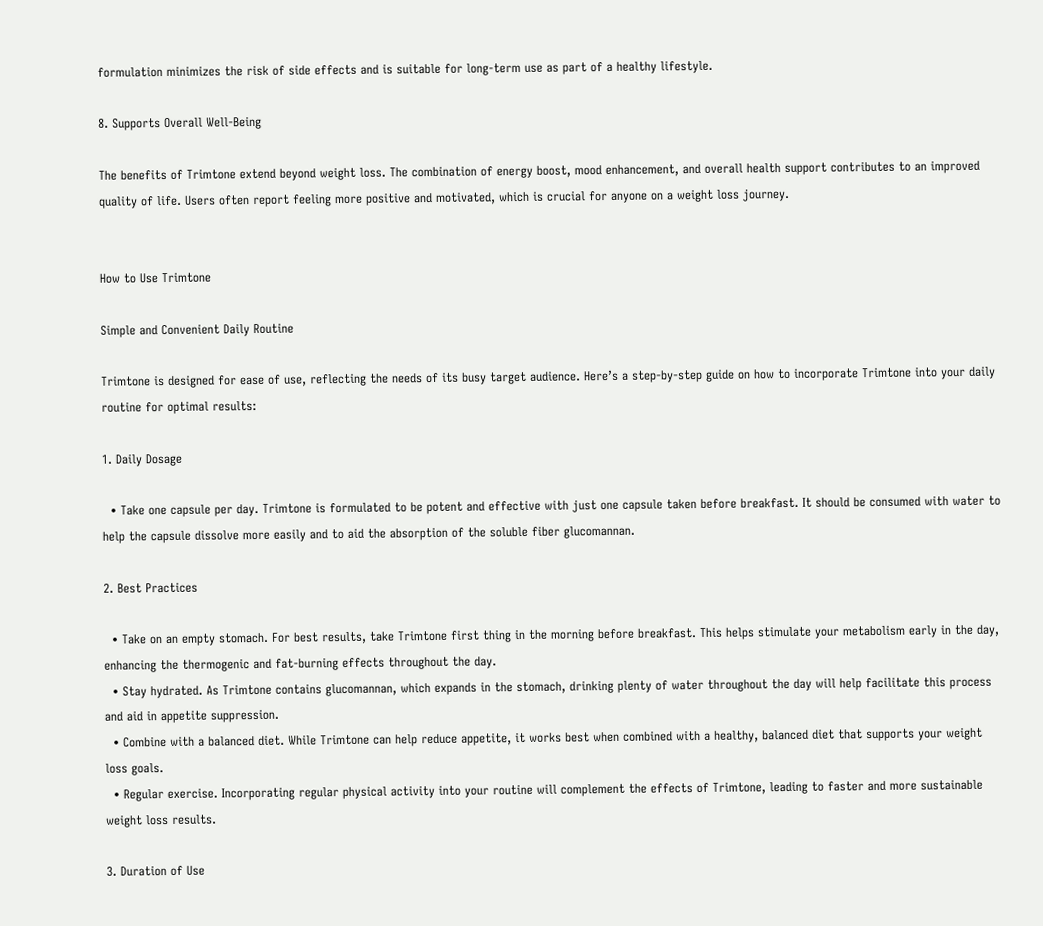formulation minimizes the risk of side effects and is suitable for long-term use as part of a healthy lifestyle.

8. Supports Overall Well-Being

The benefits of Trimtone extend beyond weight loss. The combination of energy boost, mood enhancement, and overall health support contributes to an improved quality of life. Users often report feeling more positive and motivated, which is crucial for anyone on a weight loss journey.


How to Use Trimtone

Simple and Convenient Daily Routine

Trimtone is designed for ease of use, reflecting the needs of its busy target audience. Here’s a step-by-step guide on how to incorporate Trimtone into your daily routine for optimal results:

1. Daily Dosage

  • Take one capsule per day. Trimtone is formulated to be potent and effective with just one capsule taken before breakfast. It should be consumed with water to help the capsule dissolve more easily and to aid the absorption of the soluble fiber glucomannan.

2. Best Practices

  • Take on an empty stomach. For best results, take Trimtone first thing in the morning before breakfast. This helps stimulate your metabolism early in the day, enhancing the thermogenic and fat-burning effects throughout the day.
  • Stay hydrated. As Trimtone contains glucomannan, which expands in the stomach, drinking plenty of water throughout the day will help facilitate this process and aid in appetite suppression.
  • Combine with a balanced diet. While Trimtone can help reduce appetite, it works best when combined with a healthy, balanced diet that supports your weight loss goals.
  • Regular exercise. Incorporating regular physical activity into your routine will complement the effects of Trimtone, leading to faster and more sustainable weight loss results.

3. Duration of Use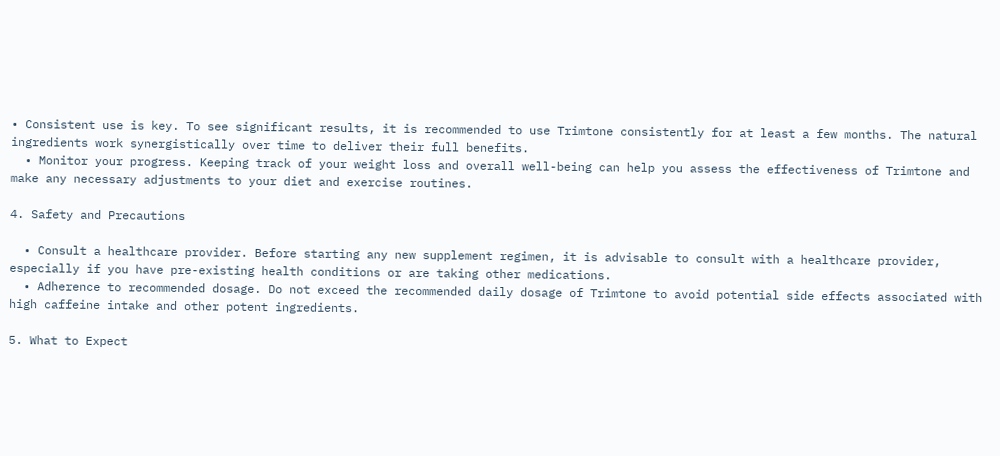• Consistent use is key. To see significant results, it is recommended to use Trimtone consistently for at least a few months. The natural ingredients work synergistically over time to deliver their full benefits.
  • Monitor your progress. Keeping track of your weight loss and overall well-being can help you assess the effectiveness of Trimtone and make any necessary adjustments to your diet and exercise routines.

4. Safety and Precautions

  • Consult a healthcare provider. Before starting any new supplement regimen, it is advisable to consult with a healthcare provider, especially if you have pre-existing health conditions or are taking other medications.
  • Adherence to recommended dosage. Do not exceed the recommended daily dosage of Trimtone to avoid potential side effects associated with high caffeine intake and other potent ingredients.

5. What to Expect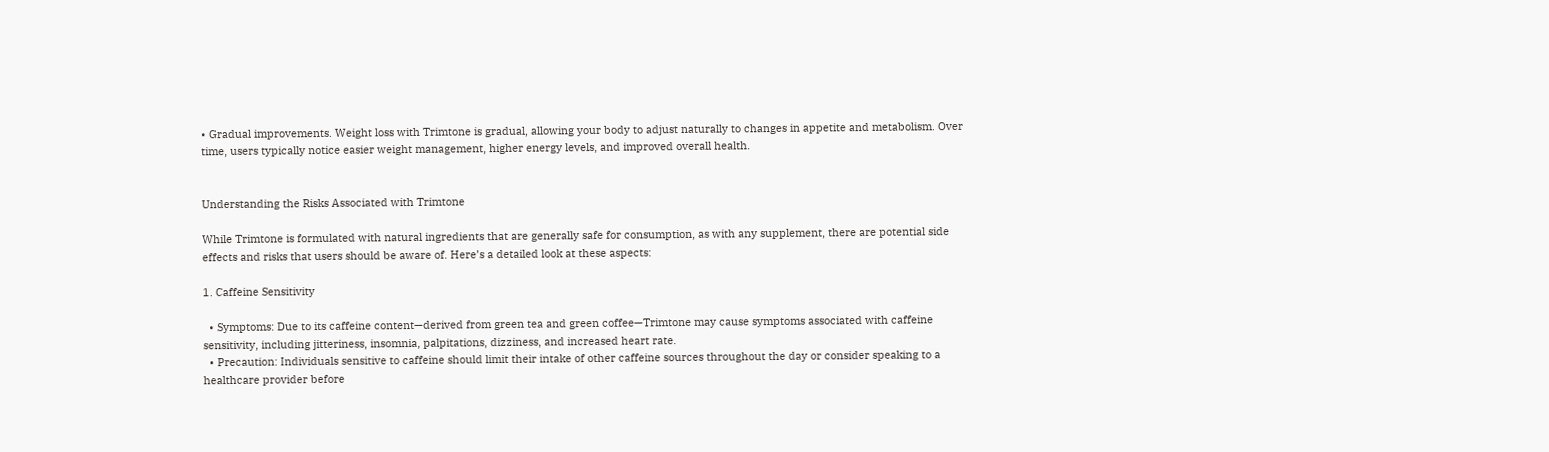• Gradual improvements. Weight loss with Trimtone is gradual, allowing your body to adjust naturally to changes in appetite and metabolism. Over time, users typically notice easier weight management, higher energy levels, and improved overall health.


Understanding the Risks Associated with Trimtone

While Trimtone is formulated with natural ingredients that are generally safe for consumption, as with any supplement, there are potential side effects and risks that users should be aware of. Here’s a detailed look at these aspects:

1. Caffeine Sensitivity

  • Symptoms: Due to its caffeine content—derived from green tea and green coffee—Trimtone may cause symptoms associated with caffeine sensitivity, including jitteriness, insomnia, palpitations, dizziness, and increased heart rate.
  • Precaution: Individuals sensitive to caffeine should limit their intake of other caffeine sources throughout the day or consider speaking to a healthcare provider before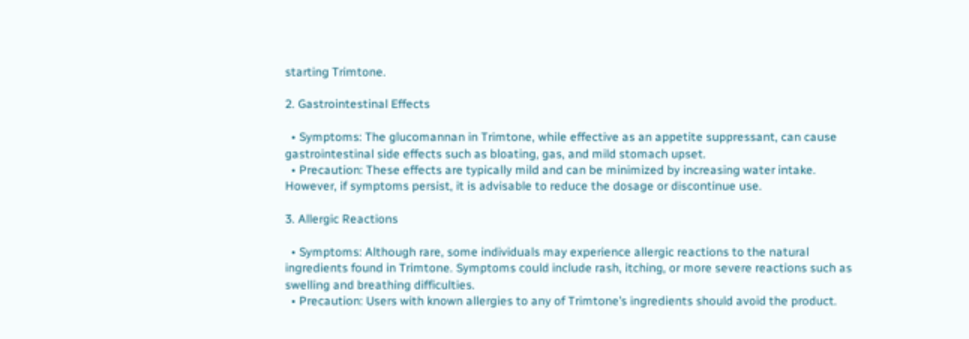starting Trimtone.

2. Gastrointestinal Effects

  • Symptoms: The glucomannan in Trimtone, while effective as an appetite suppressant, can cause gastrointestinal side effects such as bloating, gas, and mild stomach upset.
  • Precaution: These effects are typically mild and can be minimized by increasing water intake. However, if symptoms persist, it is advisable to reduce the dosage or discontinue use.

3. Allergic Reactions

  • Symptoms: Although rare, some individuals may experience allergic reactions to the natural ingredients found in Trimtone. Symptoms could include rash, itching, or more severe reactions such as swelling and breathing difficulties.
  • Precaution: Users with known allergies to any of Trimtone’s ingredients should avoid the product.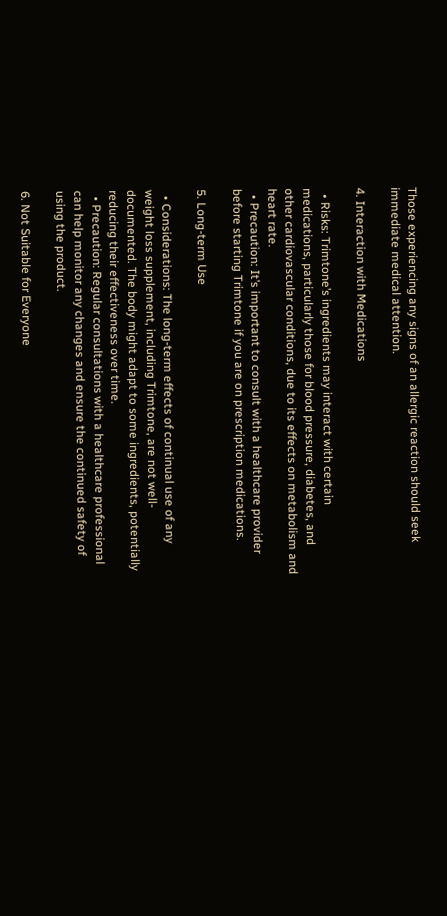Those experiencing any signs of an allergic reaction should seek immediate medical attention.

4. Interaction with Medications

  • Risks: Trimtone’s ingredients may interact with certain medications, particularly those for blood pressure, diabetes, and other cardiovascular conditions, due to its effects on metabolism and heart rate.
  • Precaution: It’s important to consult with a healthcare provider before starting Trimtone if you are on prescription medications.

5. Long-term Use

  • Considerations: The long-term effects of continual use of any weight loss supplement, including Trimtone, are not well-documented. The body might adapt to some ingredients, potentially reducing their effectiveness over time.
  • Precaution: Regular consultations with a healthcare professional can help monitor any changes and ensure the continued safety of using the product.

6. Not Suitable for Everyone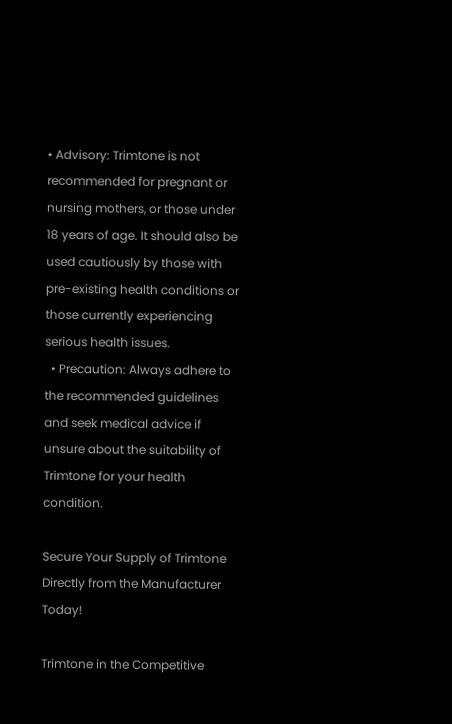• Advisory: Trimtone is not recommended for pregnant or nursing mothers, or those under 18 years of age. It should also be used cautiously by those with pre-existing health conditions or those currently experiencing serious health issues.
  • Precaution: Always adhere to the recommended guidelines and seek medical advice if unsure about the suitability of Trimtone for your health condition.

Secure Your Supply of Trimtone Directly from the Manufacturer Today!

Trimtone in the Competitive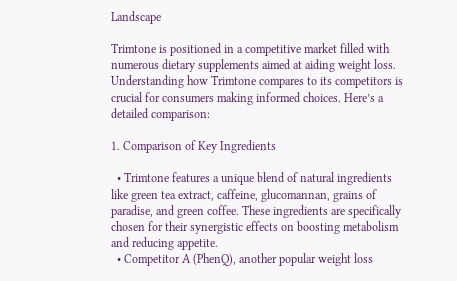Landscape

Trimtone is positioned in a competitive market filled with numerous dietary supplements aimed at aiding weight loss. Understanding how Trimtone compares to its competitors is crucial for consumers making informed choices. Here’s a detailed comparison:

1. Comparison of Key Ingredients

  • Trimtone features a unique blend of natural ingredients like green tea extract, caffeine, glucomannan, grains of paradise, and green coffee. These ingredients are specifically chosen for their synergistic effects on boosting metabolism and reducing appetite.
  • Competitor A (PhenQ), another popular weight loss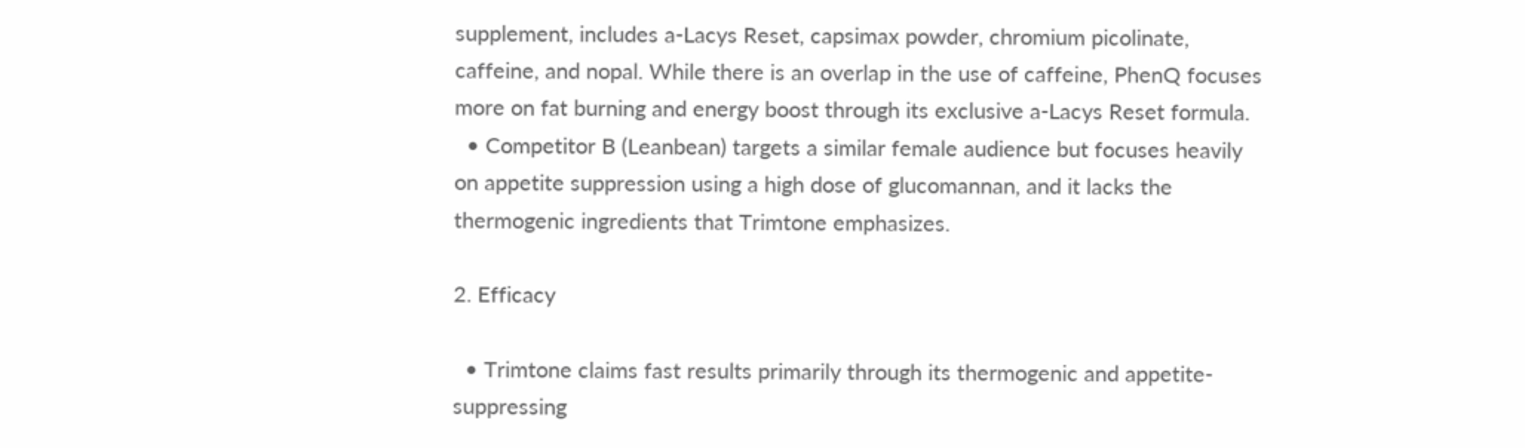supplement, includes a-Lacys Reset, capsimax powder, chromium picolinate, caffeine, and nopal. While there is an overlap in the use of caffeine, PhenQ focuses more on fat burning and energy boost through its exclusive a-Lacys Reset formula.
  • Competitor B (Leanbean) targets a similar female audience but focuses heavily on appetite suppression using a high dose of glucomannan, and it lacks the thermogenic ingredients that Trimtone emphasizes.

2. Efficacy

  • Trimtone claims fast results primarily through its thermogenic and appetite-suppressing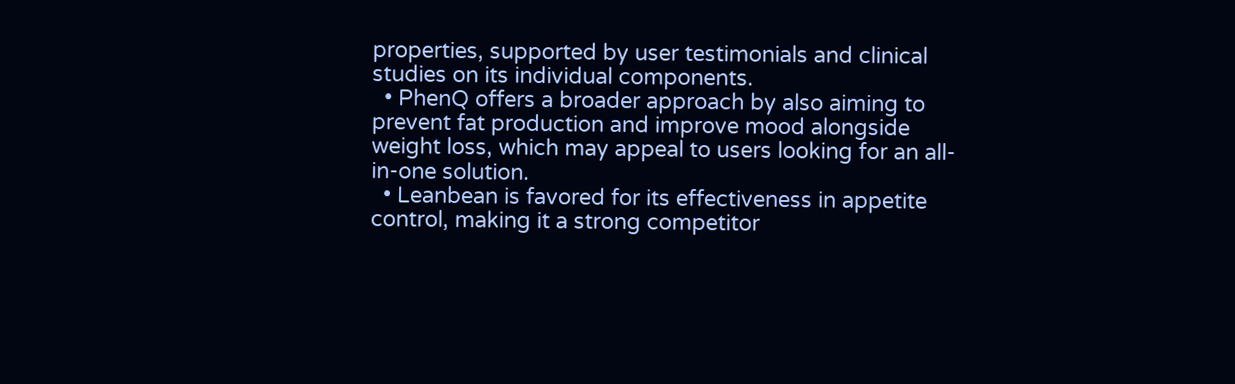properties, supported by user testimonials and clinical studies on its individual components.
  • PhenQ offers a broader approach by also aiming to prevent fat production and improve mood alongside weight loss, which may appeal to users looking for an all-in-one solution.
  • Leanbean is favored for its effectiveness in appetite control, making it a strong competitor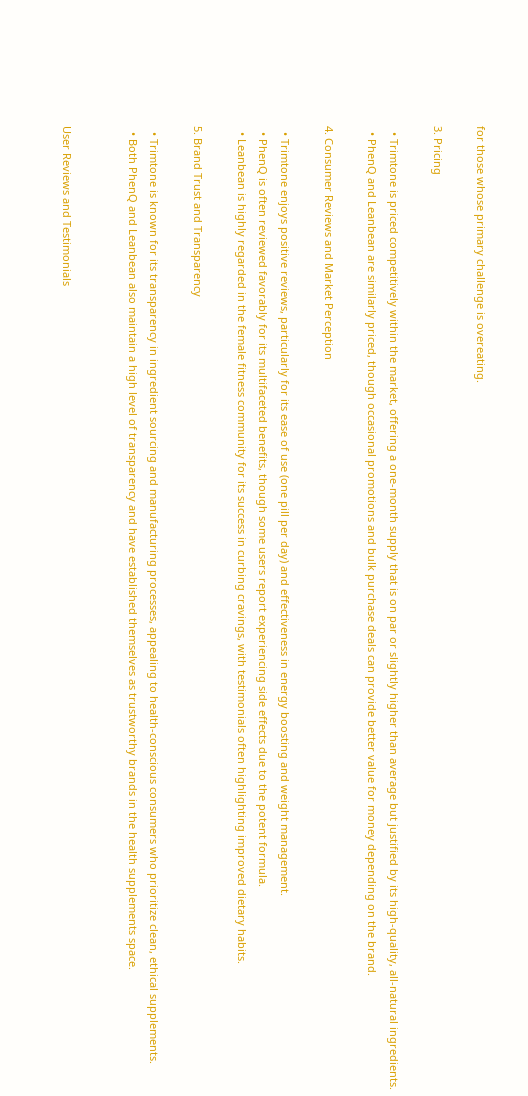for those whose primary challenge is overeating.

3. Pricing

  • Trimtone is priced competitively within the market, offering a one-month supply that is on par or slightly higher than average but justified by its high-quality, all-natural ingredients.
  • PhenQ and Leanbean are similarly priced, though occasional promotions and bulk purchase deals can provide better value for money depending on the brand.

4. Consumer Reviews and Market Perception

  • Trimtone enjoys positive reviews, particularly for its ease of use (one pill per day) and effectiveness in energy boosting and weight management.
  • PhenQ is often reviewed favorably for its multifaceted benefits, though some users report experiencing side effects due to the potent formula.
  • Leanbean is highly regarded in the female fitness community for its success in curbing cravings, with testimonials often highlighting improved dietary habits.

5. Brand Trust and Transparency

  • Trimtone is known for its transparency in ingredient sourcing and manufacturing processes, appealing to health-conscious consumers who prioritize clean, ethical supplements.
  • Both PhenQ and Leanbean also maintain a high level of transparency and have established themselves as trustworthy brands in the health supplements space.


User Reviews and Testimonials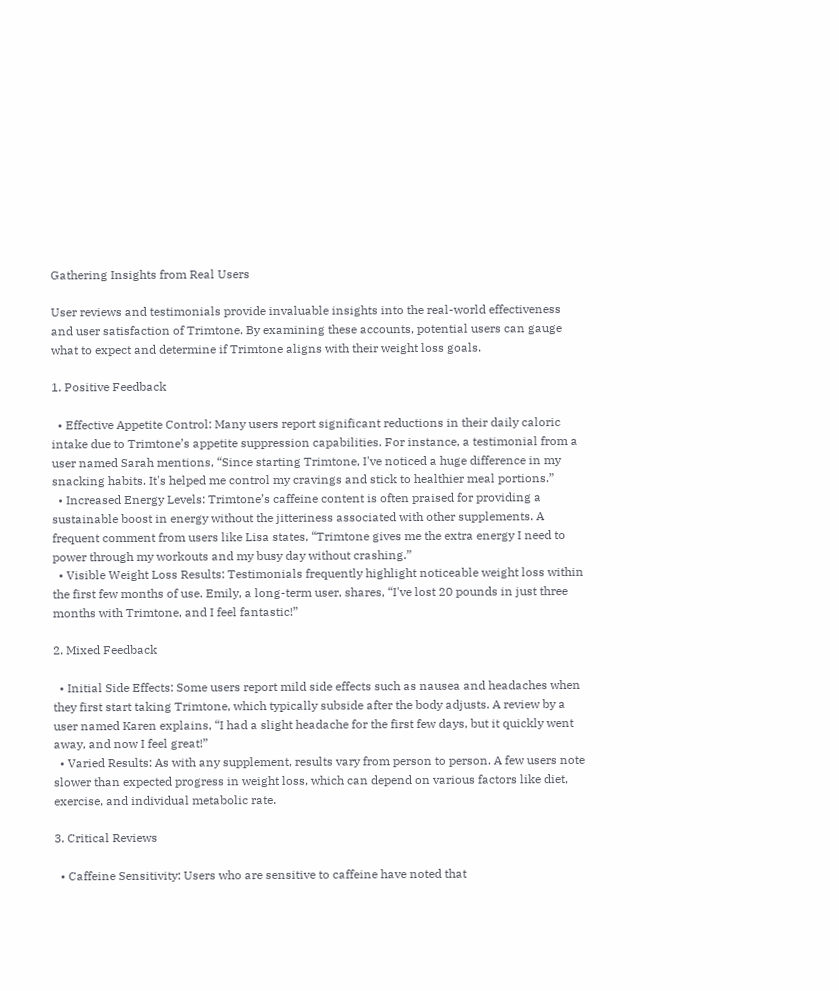Gathering Insights from Real Users

User reviews and testimonials provide invaluable insights into the real-world effectiveness and user satisfaction of Trimtone. By examining these accounts, potential users can gauge what to expect and determine if Trimtone aligns with their weight loss goals.

1. Positive Feedback

  • Effective Appetite Control: Many users report significant reductions in their daily caloric intake due to Trimtone’s appetite suppression capabilities. For instance, a testimonial from a user named Sarah mentions, “Since starting Trimtone, I've noticed a huge difference in my snacking habits. It's helped me control my cravings and stick to healthier meal portions.”
  • Increased Energy Levels: Trimtone’s caffeine content is often praised for providing a sustainable boost in energy without the jitteriness associated with other supplements. A frequent comment from users like Lisa states, “Trimtone gives me the extra energy I need to power through my workouts and my busy day without crashing.”
  • Visible Weight Loss Results: Testimonials frequently highlight noticeable weight loss within the first few months of use. Emily, a long-term user, shares, “I've lost 20 pounds in just three months with Trimtone, and I feel fantastic!”

2. Mixed Feedback

  • Initial Side Effects: Some users report mild side effects such as nausea and headaches when they first start taking Trimtone, which typically subside after the body adjusts. A review by a user named Karen explains, “I had a slight headache for the first few days, but it quickly went away, and now I feel great!”
  • Varied Results: As with any supplement, results vary from person to person. A few users note slower than expected progress in weight loss, which can depend on various factors like diet, exercise, and individual metabolic rate.

3. Critical Reviews

  • Caffeine Sensitivity: Users who are sensitive to caffeine have noted that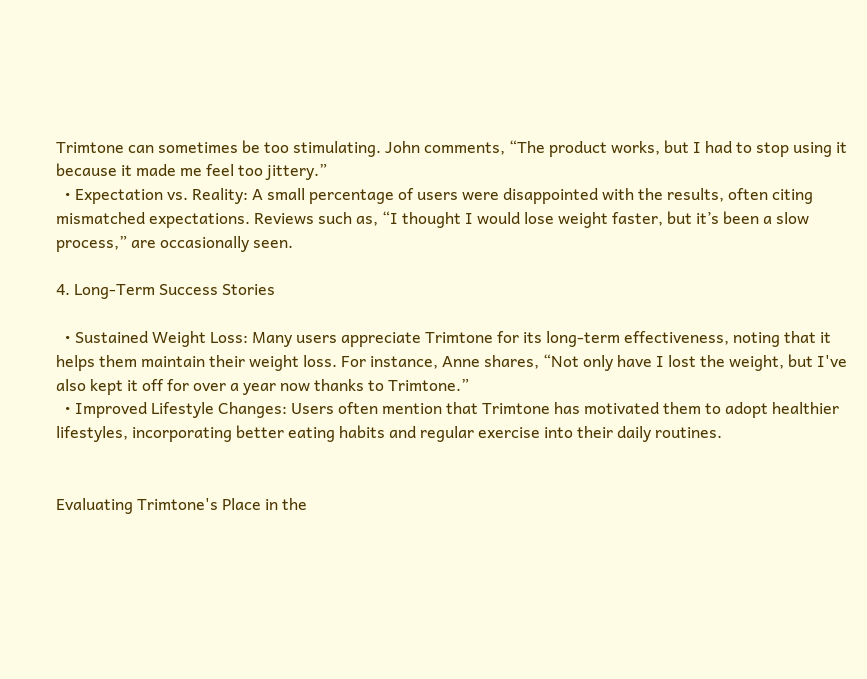Trimtone can sometimes be too stimulating. John comments, “The product works, but I had to stop using it because it made me feel too jittery.”
  • Expectation vs. Reality: A small percentage of users were disappointed with the results, often citing mismatched expectations. Reviews such as, “I thought I would lose weight faster, but it’s been a slow process,” are occasionally seen.

4. Long-Term Success Stories

  • Sustained Weight Loss: Many users appreciate Trimtone for its long-term effectiveness, noting that it helps them maintain their weight loss. For instance, Anne shares, “Not only have I lost the weight, but I've also kept it off for over a year now thanks to Trimtone.”
  • Improved Lifestyle Changes: Users often mention that Trimtone has motivated them to adopt healthier lifestyles, incorporating better eating habits and regular exercise into their daily routines.


Evaluating Trimtone's Place in the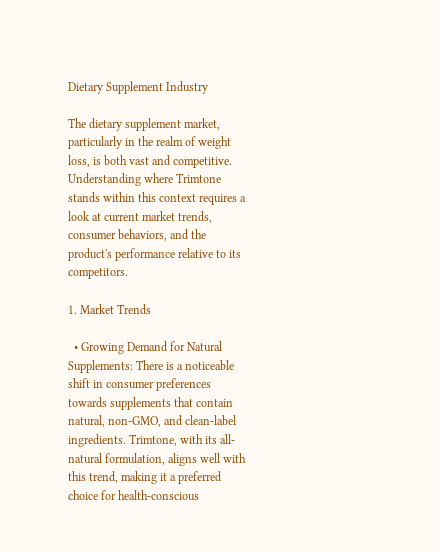Dietary Supplement Industry

The dietary supplement market, particularly in the realm of weight loss, is both vast and competitive. Understanding where Trimtone stands within this context requires a look at current market trends, consumer behaviors, and the product's performance relative to its competitors.

1. Market Trends

  • Growing Demand for Natural Supplements: There is a noticeable shift in consumer preferences towards supplements that contain natural, non-GMO, and clean-label ingredients. Trimtone, with its all-natural formulation, aligns well with this trend, making it a preferred choice for health-conscious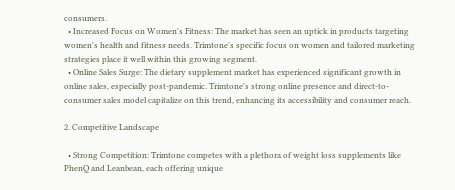consumers.
  • Increased Focus on Women's Fitness: The market has seen an uptick in products targeting women's health and fitness needs. Trimtone's specific focus on women and tailored marketing strategies place it well within this growing segment.
  • Online Sales Surge: The dietary supplement market has experienced significant growth in online sales, especially post-pandemic. Trimtone's strong online presence and direct-to-consumer sales model capitalize on this trend, enhancing its accessibility and consumer reach.

2. Competitive Landscape

  • Strong Competition: Trimtone competes with a plethora of weight loss supplements like PhenQ and Leanbean, each offering unique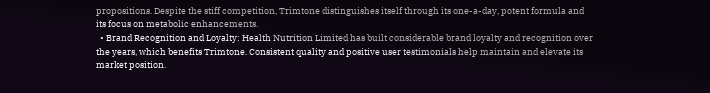propositions. Despite the stiff competition, Trimtone distinguishes itself through its one-a-day, potent formula and its focus on metabolic enhancements.
  • Brand Recognition and Loyalty: Health Nutrition Limited has built considerable brand loyalty and recognition over the years, which benefits Trimtone. Consistent quality and positive user testimonials help maintain and elevate its market position.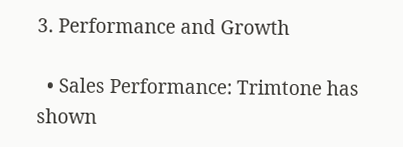3. Performance and Growth

  • Sales Performance: Trimtone has shown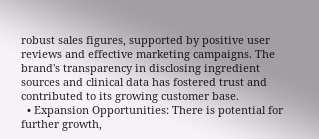robust sales figures, supported by positive user reviews and effective marketing campaigns. The brand's transparency in disclosing ingredient sources and clinical data has fostered trust and contributed to its growing customer base.
  • Expansion Opportunities: There is potential for further growth,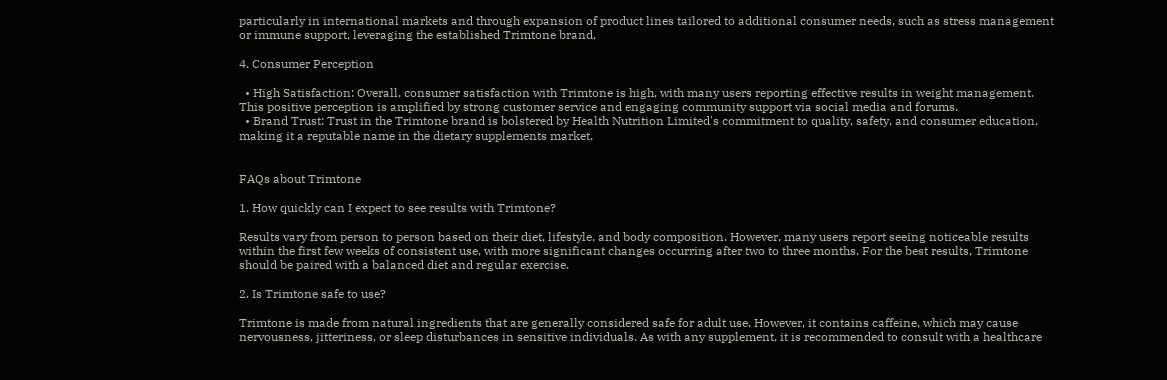particularly in international markets and through expansion of product lines tailored to additional consumer needs, such as stress management or immune support, leveraging the established Trimtone brand.

4. Consumer Perception

  • High Satisfaction: Overall, consumer satisfaction with Trimtone is high, with many users reporting effective results in weight management. This positive perception is amplified by strong customer service and engaging community support via social media and forums.
  • Brand Trust: Trust in the Trimtone brand is bolstered by Health Nutrition Limited's commitment to quality, safety, and consumer education, making it a reputable name in the dietary supplements market.


FAQs about Trimtone

1. How quickly can I expect to see results with Trimtone?

Results vary from person to person based on their diet, lifestyle, and body composition. However, many users report seeing noticeable results within the first few weeks of consistent use, with more significant changes occurring after two to three months. For the best results, Trimtone should be paired with a balanced diet and regular exercise.

2. Is Trimtone safe to use?

Trimtone is made from natural ingredients that are generally considered safe for adult use. However, it contains caffeine, which may cause nervousness, jitteriness, or sleep disturbances in sensitive individuals. As with any supplement, it is recommended to consult with a healthcare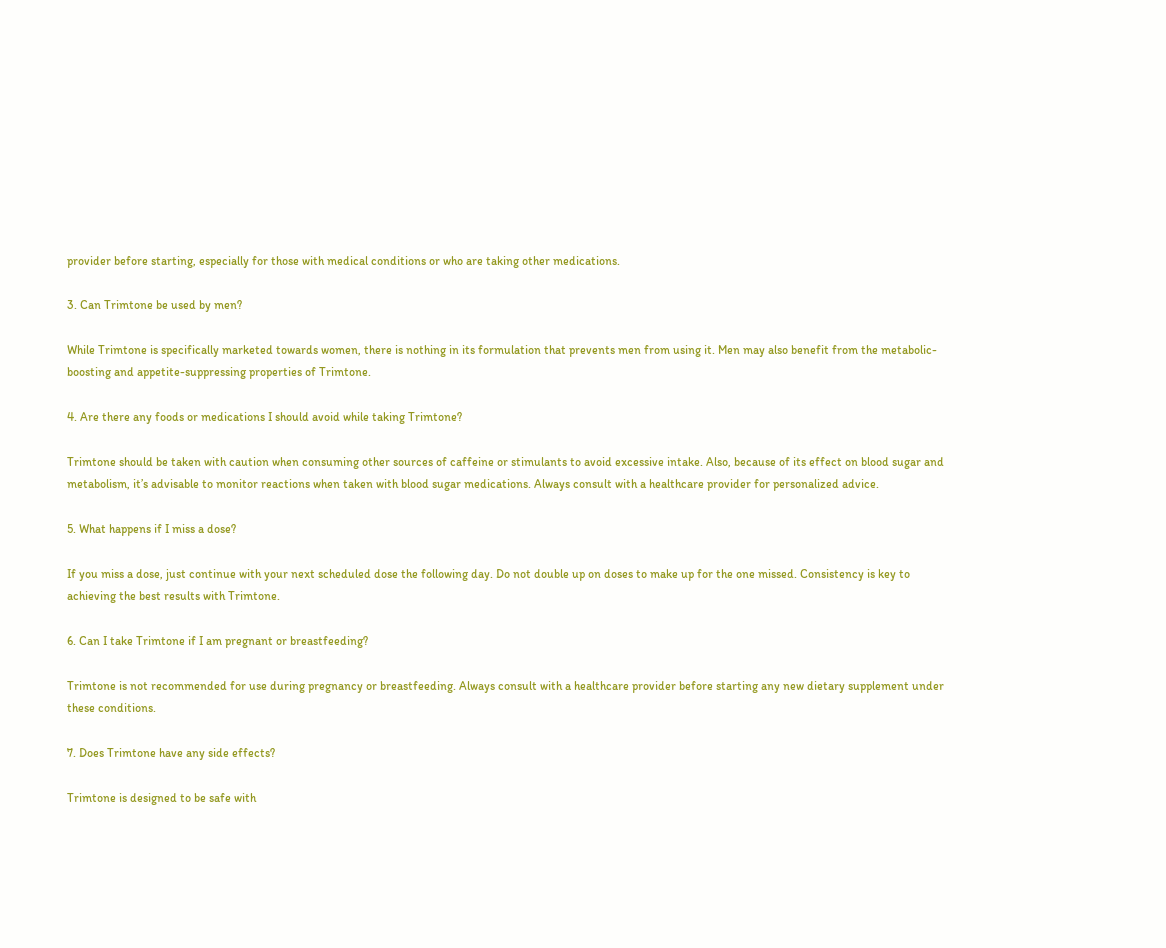provider before starting, especially for those with medical conditions or who are taking other medications.

3. Can Trimtone be used by men?

While Trimtone is specifically marketed towards women, there is nothing in its formulation that prevents men from using it. Men may also benefit from the metabolic-boosting and appetite-suppressing properties of Trimtone.

4. Are there any foods or medications I should avoid while taking Trimtone?

Trimtone should be taken with caution when consuming other sources of caffeine or stimulants to avoid excessive intake. Also, because of its effect on blood sugar and metabolism, it’s advisable to monitor reactions when taken with blood sugar medications. Always consult with a healthcare provider for personalized advice.

5. What happens if I miss a dose?

If you miss a dose, just continue with your next scheduled dose the following day. Do not double up on doses to make up for the one missed. Consistency is key to achieving the best results with Trimtone.

6. Can I take Trimtone if I am pregnant or breastfeeding?

Trimtone is not recommended for use during pregnancy or breastfeeding. Always consult with a healthcare provider before starting any new dietary supplement under these conditions.

7. Does Trimtone have any side effects?

Trimtone is designed to be safe with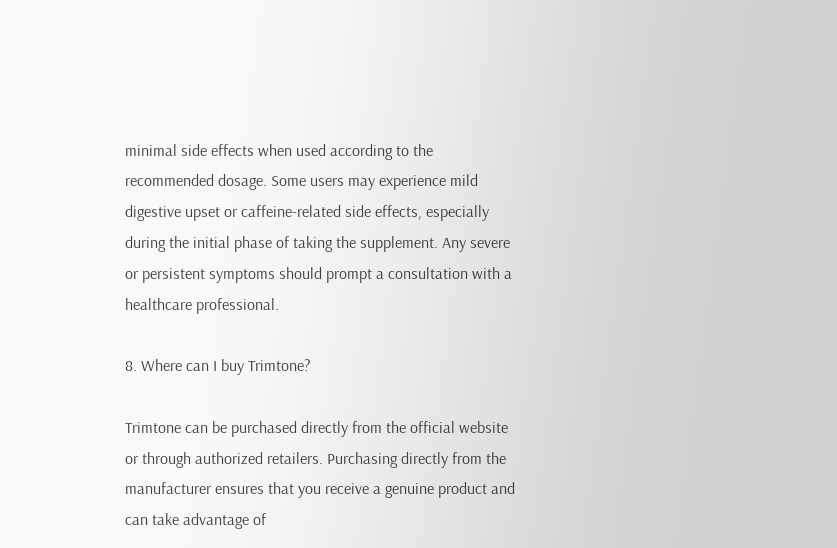minimal side effects when used according to the recommended dosage. Some users may experience mild digestive upset or caffeine-related side effects, especially during the initial phase of taking the supplement. Any severe or persistent symptoms should prompt a consultation with a healthcare professional.

8. Where can I buy Trimtone?

Trimtone can be purchased directly from the official website or through authorized retailers. Purchasing directly from the manufacturer ensures that you receive a genuine product and can take advantage of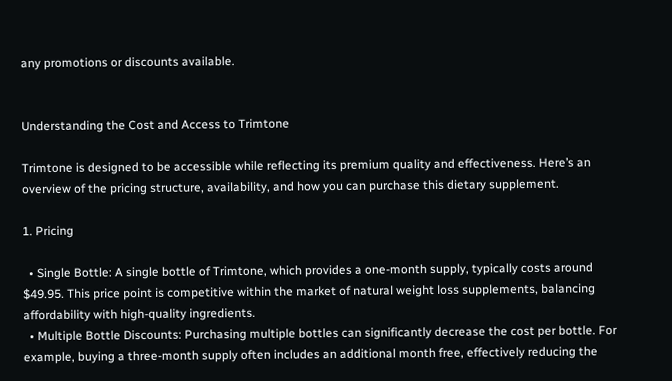any promotions or discounts available.


Understanding the Cost and Access to Trimtone

Trimtone is designed to be accessible while reflecting its premium quality and effectiveness. Here’s an overview of the pricing structure, availability, and how you can purchase this dietary supplement.

1. Pricing

  • Single Bottle: A single bottle of Trimtone, which provides a one-month supply, typically costs around $49.95. This price point is competitive within the market of natural weight loss supplements, balancing affordability with high-quality ingredients.
  • Multiple Bottle Discounts: Purchasing multiple bottles can significantly decrease the cost per bottle. For example, buying a three-month supply often includes an additional month free, effectively reducing the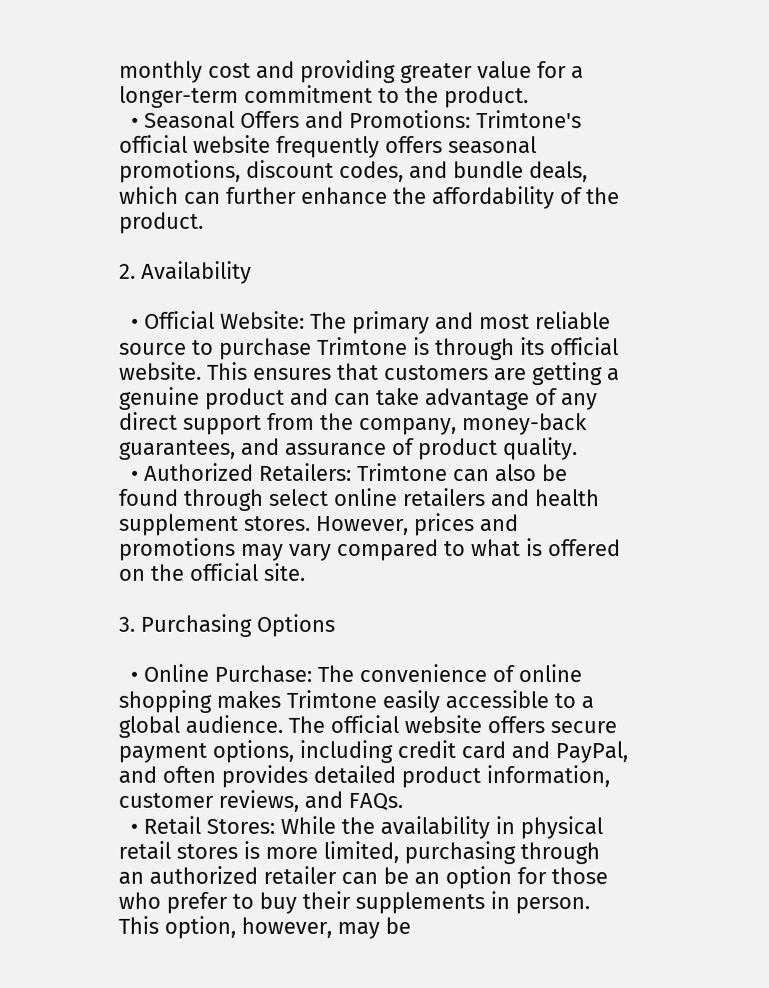monthly cost and providing greater value for a longer-term commitment to the product.
  • Seasonal Offers and Promotions: Trimtone's official website frequently offers seasonal promotions, discount codes, and bundle deals, which can further enhance the affordability of the product.

2. Availability

  • Official Website: The primary and most reliable source to purchase Trimtone is through its official website. This ensures that customers are getting a genuine product and can take advantage of any direct support from the company, money-back guarantees, and assurance of product quality.
  • Authorized Retailers: Trimtone can also be found through select online retailers and health supplement stores. However, prices and promotions may vary compared to what is offered on the official site.

3. Purchasing Options

  • Online Purchase: The convenience of online shopping makes Trimtone easily accessible to a global audience. The official website offers secure payment options, including credit card and PayPal, and often provides detailed product information, customer reviews, and FAQs.
  • Retail Stores: While the availability in physical retail stores is more limited, purchasing through an authorized retailer can be an option for those who prefer to buy their supplements in person. This option, however, may be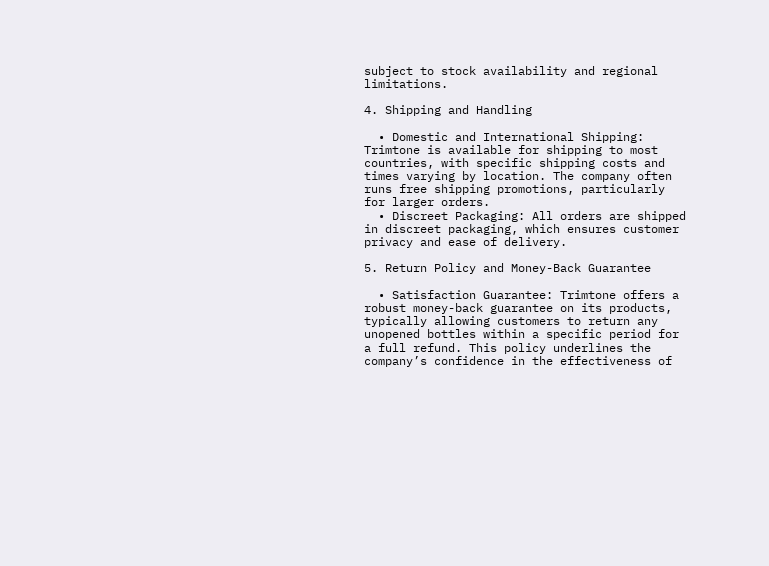subject to stock availability and regional limitations.

4. Shipping and Handling

  • Domestic and International Shipping: Trimtone is available for shipping to most countries, with specific shipping costs and times varying by location. The company often runs free shipping promotions, particularly for larger orders.
  • Discreet Packaging: All orders are shipped in discreet packaging, which ensures customer privacy and ease of delivery.

5. Return Policy and Money-Back Guarantee

  • Satisfaction Guarantee: Trimtone offers a robust money-back guarantee on its products, typically allowing customers to return any unopened bottles within a specific period for a full refund. This policy underlines the company’s confidence in the effectiveness of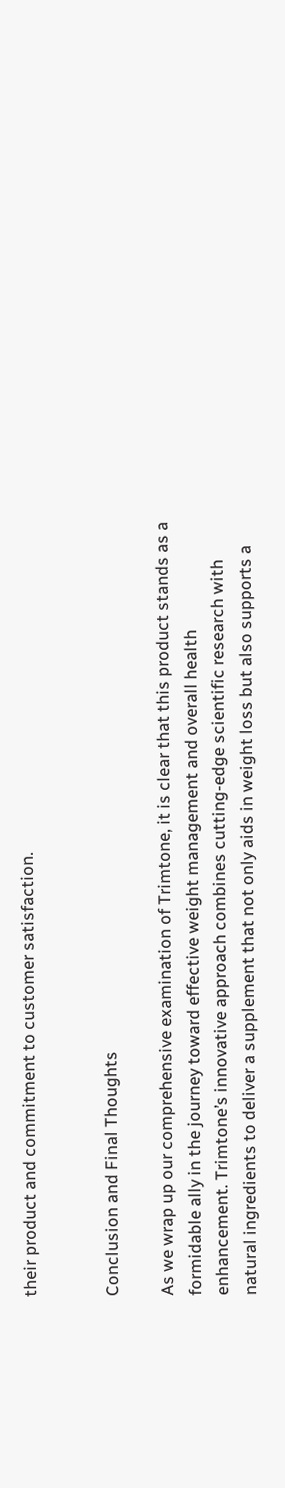their product and commitment to customer satisfaction.


Conclusion and Final Thoughts

As we wrap up our comprehensive examination of Trimtone, it is clear that this product stands as a formidable ally in the journey toward effective weight management and overall health enhancement. Trimtone’s innovative approach combines cutting-edge scientific research with natural ingredients to deliver a supplement that not only aids in weight loss but also supports a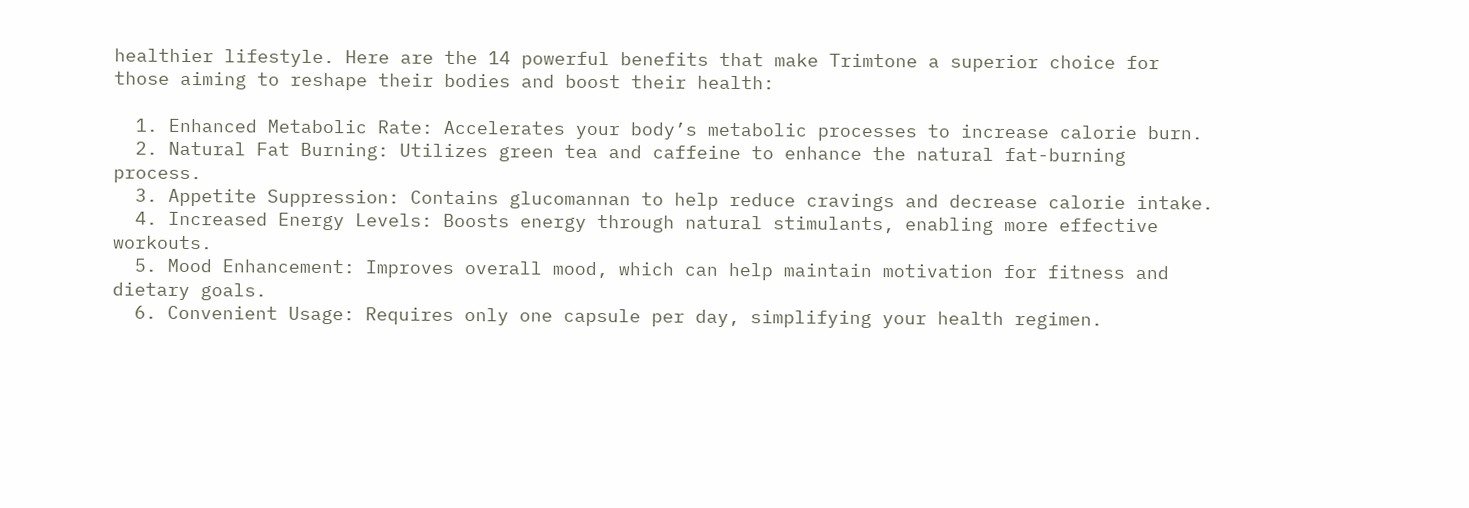healthier lifestyle. Here are the 14 powerful benefits that make Trimtone a superior choice for those aiming to reshape their bodies and boost their health:

  1. Enhanced Metabolic Rate: Accelerates your body’s metabolic processes to increase calorie burn.
  2. Natural Fat Burning: Utilizes green tea and caffeine to enhance the natural fat-burning process.
  3. Appetite Suppression: Contains glucomannan to help reduce cravings and decrease calorie intake.
  4. Increased Energy Levels: Boosts energy through natural stimulants, enabling more effective workouts.
  5. Mood Enhancement: Improves overall mood, which can help maintain motivation for fitness and dietary goals.
  6. Convenient Usage: Requires only one capsule per day, simplifying your health regimen.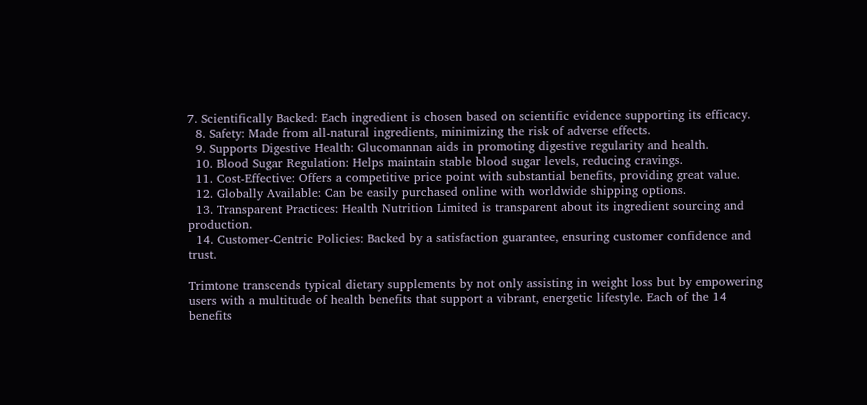7. Scientifically Backed: Each ingredient is chosen based on scientific evidence supporting its efficacy.
  8. Safety: Made from all-natural ingredients, minimizing the risk of adverse effects.
  9. Supports Digestive Health: Glucomannan aids in promoting digestive regularity and health.
  10. Blood Sugar Regulation: Helps maintain stable blood sugar levels, reducing cravings.
  11. Cost-Effective: Offers a competitive price point with substantial benefits, providing great value.
  12. Globally Available: Can be easily purchased online with worldwide shipping options.
  13. Transparent Practices: Health Nutrition Limited is transparent about its ingredient sourcing and production.
  14. Customer-Centric Policies: Backed by a satisfaction guarantee, ensuring customer confidence and trust.

Trimtone transcends typical dietary supplements by not only assisting in weight loss but by empowering users with a multitude of health benefits that support a vibrant, energetic lifestyle. Each of the 14 benefits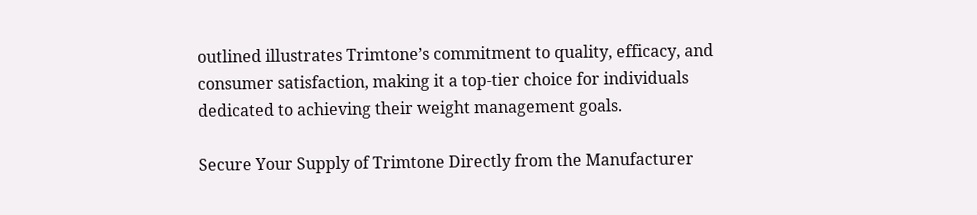outlined illustrates Trimtone’s commitment to quality, efficacy, and consumer satisfaction, making it a top-tier choice for individuals dedicated to achieving their weight management goals.

Secure Your Supply of Trimtone Directly from the Manufacturer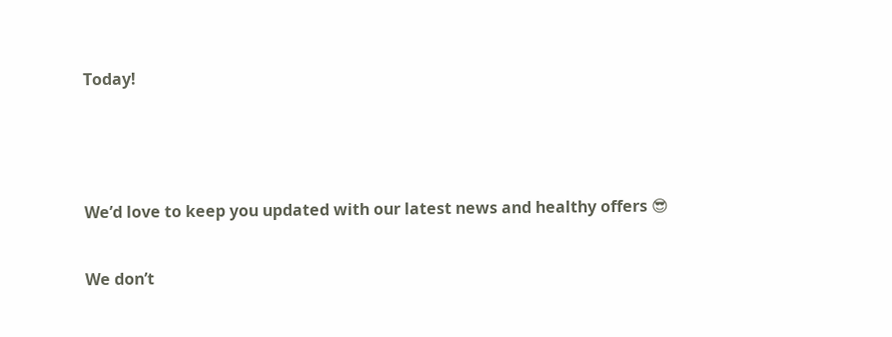Today!



We’d love to keep you updated with our latest news and healthy offers 😎

We don’t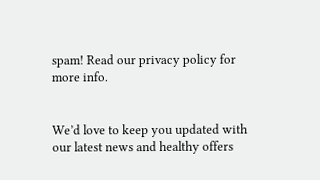spam! Read our privacy policy for more info.


We’d love to keep you updated with our latest news and healthy offers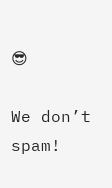😎

We don’t spam!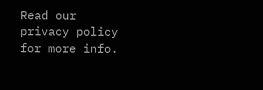Read our privacy policy for more info.